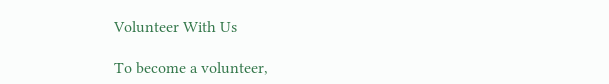Volunteer With Us

To become a volunteer,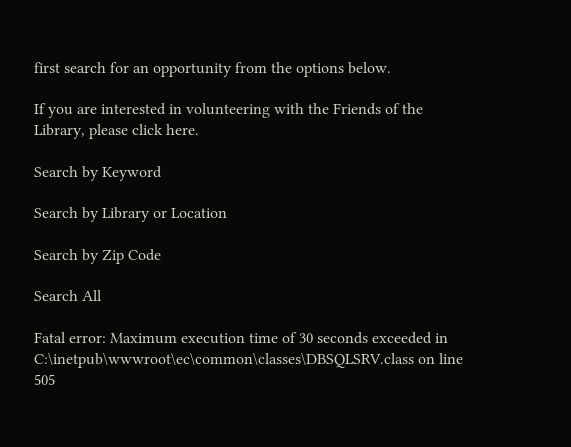first search for an opportunity from the options below.

If you are interested in volunteering with the Friends of the Library, please click here.

Search by Keyword

Search by Library or Location

Search by Zip Code

Search All

Fatal error: Maximum execution time of 30 seconds exceeded in C:\inetpub\wwwroot\ec\common\classes\DBSQLSRV.class on line 505